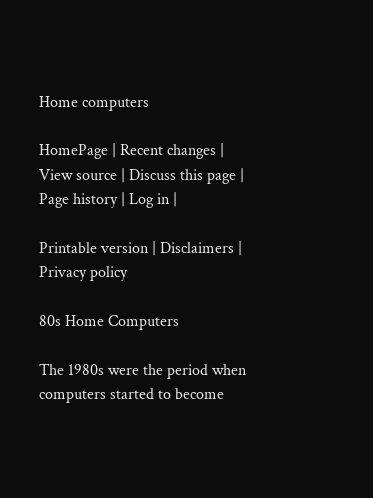Home computers

HomePage | Recent changes | View source | Discuss this page | Page history | Log in |

Printable version | Disclaimers | Privacy policy

80s Home Computers

The 1980s were the period when computers started to become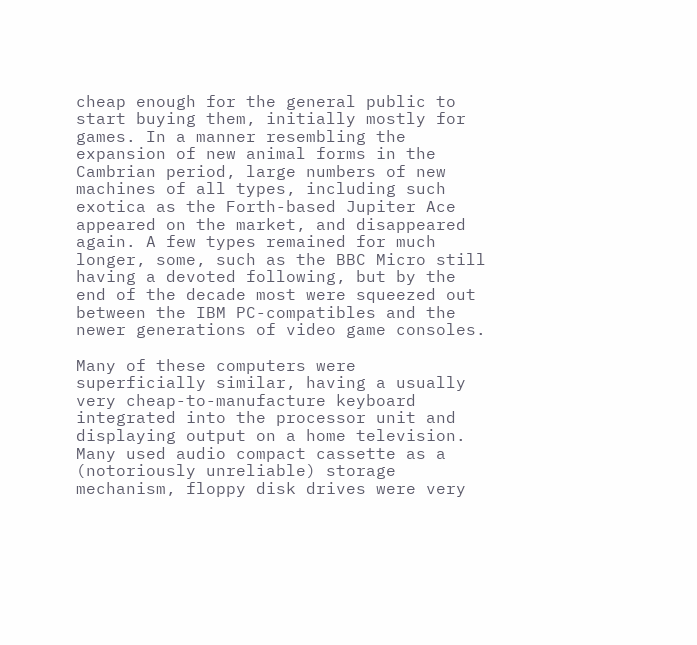cheap enough for the general public to start buying them, initially mostly for games. In a manner resembling the expansion of new animal forms in the Cambrian period, large numbers of new machines of all types, including such exotica as the Forth-based Jupiter Ace appeared on the market, and disappeared again. A few types remained for much longer, some, such as the BBC Micro still having a devoted following, but by the end of the decade most were squeezed out between the IBM PC-compatibles and the newer generations of video game consoles.

Many of these computers were superficially similar, having a usually very cheap-to-manufacture keyboard integrated into the processor unit and displaying output on a home television. Many used audio compact cassette as a (notoriously unreliable) storage mechanism, floppy disk drives were very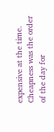expensive at the time. Cheapness was the order of the day for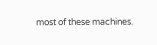most of these machines.